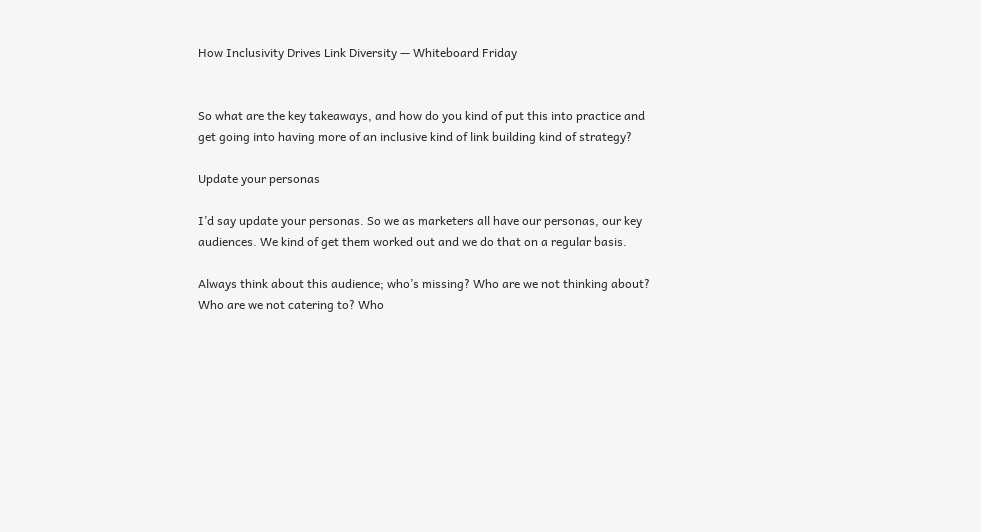How Inclusivity Drives Link Diversity — Whiteboard Friday


So what are the key takeaways, and how do you kind of put this into practice and get going into having more of an inclusive kind of link building kind of strategy?

Update your personas

I’d say update your personas. So we as marketers all have our personas, our key audiences. We kind of get them worked out and we do that on a regular basis.

Always think about this audience; who’s missing? Who are we not thinking about? Who are we not catering to? Who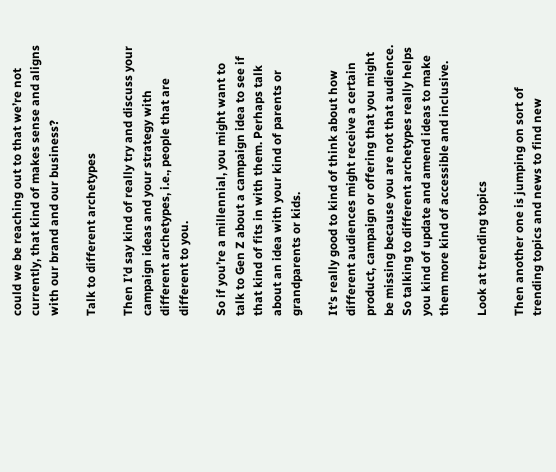could we be reaching out to that we’re not currently, that kind of makes sense and aligns with our brand and our business?

Talk to different archetypes

Then I’d say kind of really try and discuss your campaign ideas and your strategy with different archetypes, i.e., people that are different to you.

So if you’re a millennial, you might want to talk to Gen Z about a campaign idea to see if that kind of fits in with them. Perhaps talk about an idea with your kind of parents or grandparents or kids.

It’s really good to kind of think about how different audiences might receive a certain product, campaign or offering that you might be missing because you are not that audience. So talking to different archetypes really helps you kind of update and amend ideas to make them more kind of accessible and inclusive.

Look at trending topics

Then another one is jumping on sort of trending topics and news to find new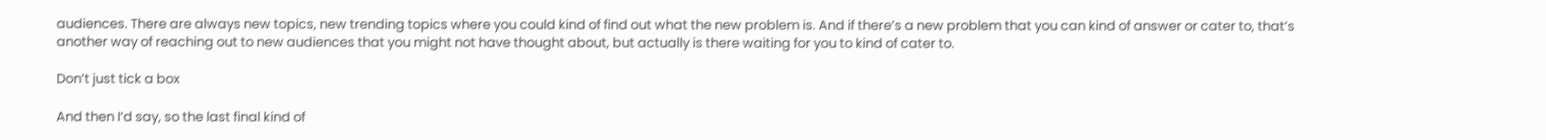audiences. There are always new topics, new trending topics where you could kind of find out what the new problem is. And if there’s a new problem that you can kind of answer or cater to, that’s another way of reaching out to new audiences that you might not have thought about, but actually is there waiting for you to kind of cater to.

Don’t just tick a box

And then I’d say, so the last final kind of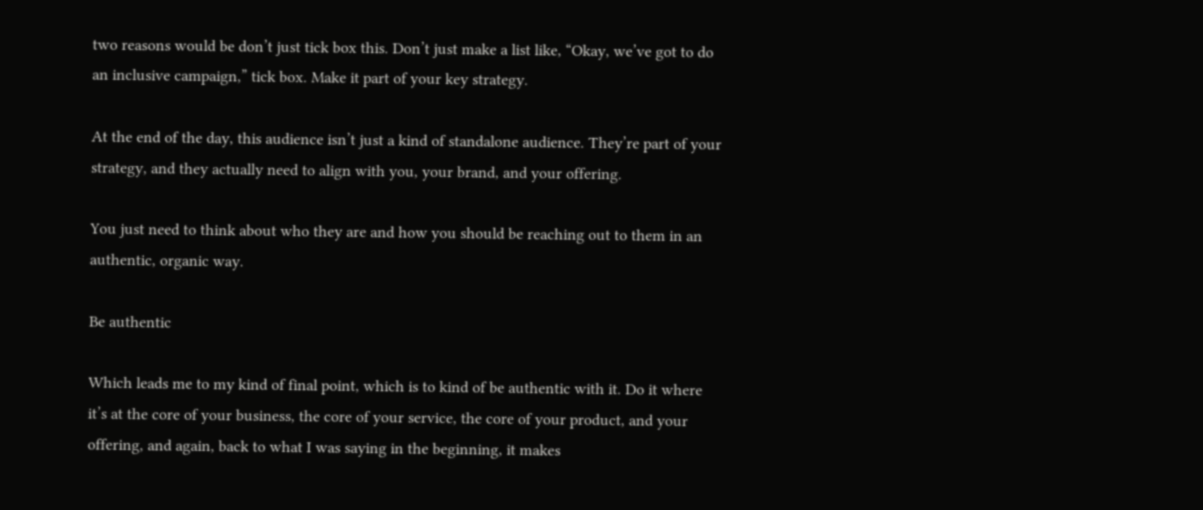two reasons would be don’t just tick box this. Don’t just make a list like, “Okay, we’ve got to do an inclusive campaign,” tick box. Make it part of your key strategy.

At the end of the day, this audience isn’t just a kind of standalone audience. They’re part of your strategy, and they actually need to align with you, your brand, and your offering.

You just need to think about who they are and how you should be reaching out to them in an authentic, organic way.

Be authentic

Which leads me to my kind of final point, which is to kind of be authentic with it. Do it where it’s at the core of your business, the core of your service, the core of your product, and your offering, and again, back to what I was saying in the beginning, it makes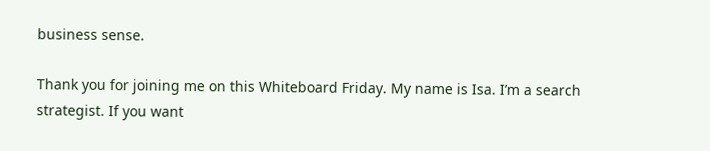business sense.

Thank you for joining me on this Whiteboard Friday. My name is Isa. I’m a search strategist. If you want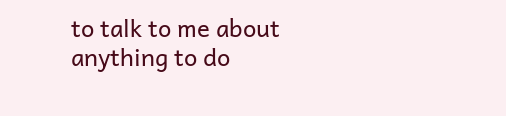to talk to me about anything to do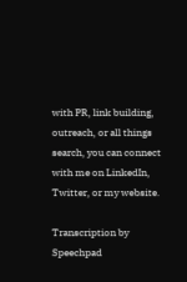with PR, link building, outreach, or all things search, you can connect with me on LinkedIn, Twitter, or my website.

Transcription by Speechpad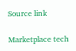Source link

Marketplace tech